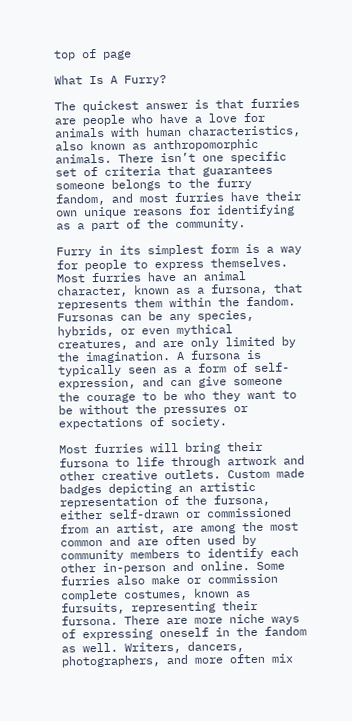top of page

What Is A Furry?

The quickest answer is that furries are people who have a love for animals with human characteristics, also known as anthropomorphic animals. There isn’t one specific set of criteria that guarantees someone belongs to the furry fandom, and most furries have their own unique reasons for identifying as a part of the community.

Furry in its simplest form is a way for people to express themselves. Most furries have an animal character, known as a fursona, that represents them within the fandom. Fursonas can be any species, hybrids, or even mythical creatures, and are only limited by the imagination. A fursona is typically seen as a form of self-expression, and can give someone the courage to be who they want to be without the pressures or expectations of society.

Most furries will bring their fursona to life through artwork and other creative outlets. Custom made badges depicting an artistic representation of the fursona, either self-drawn or commissioned from an artist, are among the most common and are often used by community members to identify each other in-person and online. Some furries also make or commission complete costumes, known as fursuits, representing their fursona. There are more niche ways of expressing oneself in the fandom as well. Writers, dancers, photographers, and more often mix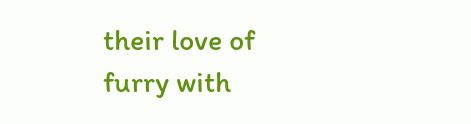their love of furry with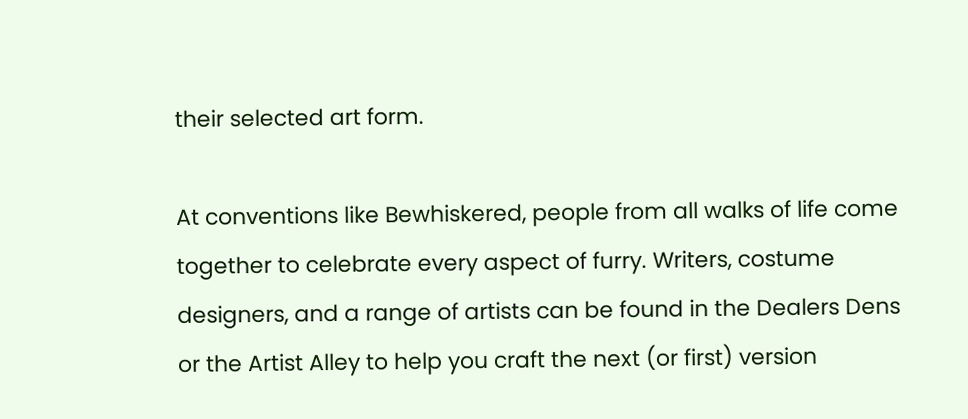their selected art form.

At conventions like Bewhiskered, people from all walks of life come together to celebrate every aspect of furry. Writers, costume designers, and a range of artists can be found in the Dealers Dens or the Artist Alley to help you craft the next (or first) version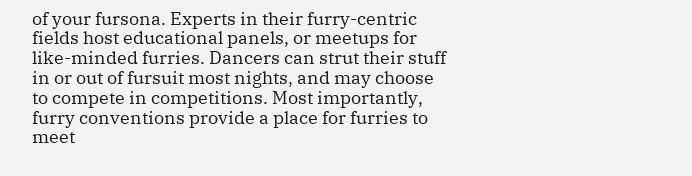of your fursona. Experts in their furry-centric fields host educational panels, or meetups for like-minded furries. Dancers can strut their stuff in or out of fursuit most nights, and may choose to compete in competitions. Most importantly, furry conventions provide a place for furries to meet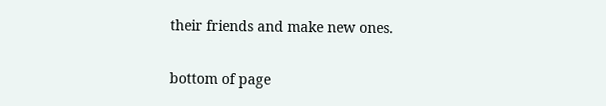their friends and make new ones.

bottom of page